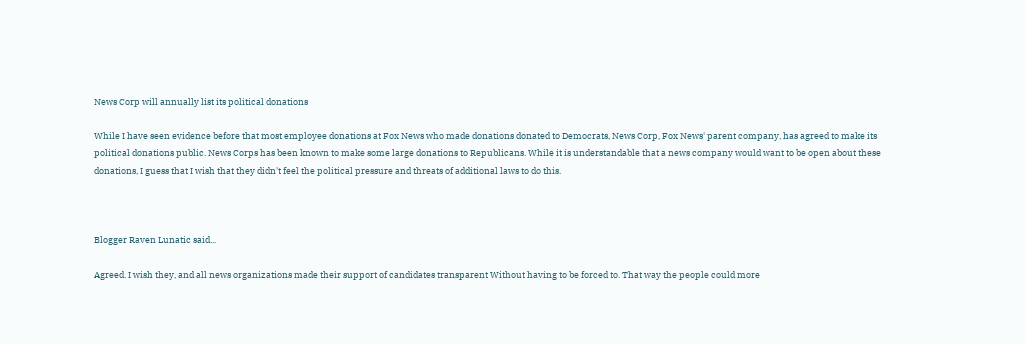News Corp will annually list its political donations

While I have seen evidence before that most employee donations at Fox News who made donations donated to Democrats, News Corp, Fox News' parent company, has agreed to make its political donations public. News Corps has been known to make some large donations to Republicans. While it is understandable that a news company would want to be open about these donations, I guess that I wish that they didn't feel the political pressure and threats of additional laws to do this.



Blogger Raven Lunatic said...

Agreed. I wish they, and all news organizations made their support of candidates transparent Without having to be forced to. That way the people could more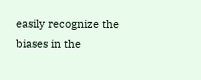easily recognize the biases in the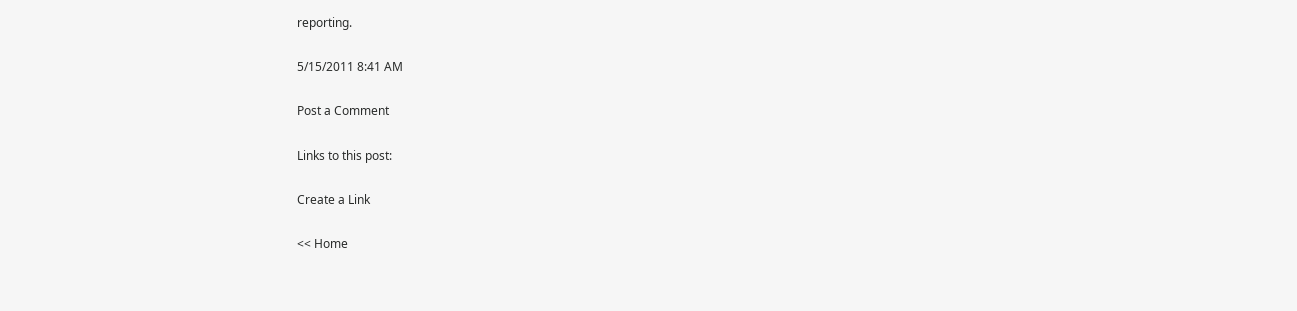reporting.

5/15/2011 8:41 AM

Post a Comment

Links to this post:

Create a Link

<< Home